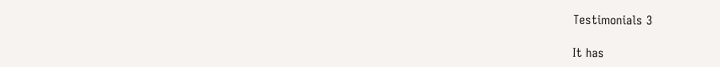Testimonials 3

It has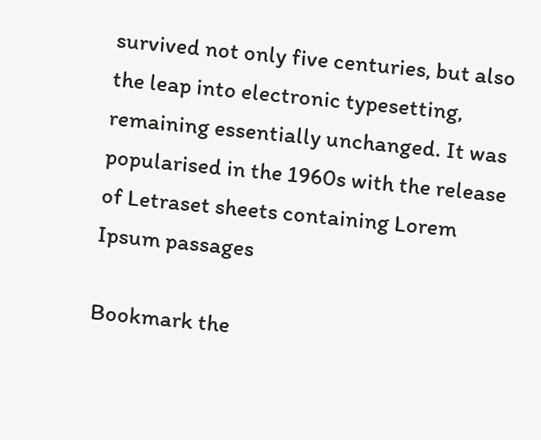survived not only five centuries, but also the leap into electronic typesetting, remaining essentially unchanged. It was popularised in the 1960s with the release of Letraset sheets containing Lorem Ipsum passages

Bookmark the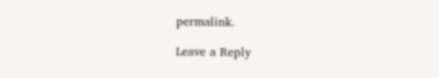permalink.

Leave a Reply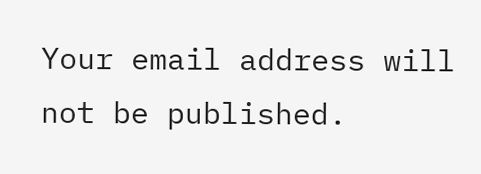Your email address will not be published.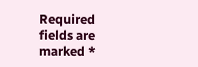Required fields are marked *